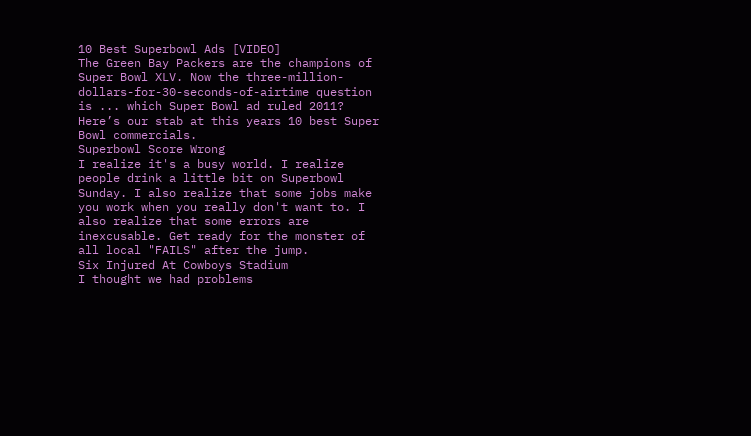10 Best Superbowl Ads [VIDEO]
The Green Bay Packers are the champions of Super Bowl XLV. Now the three-million-dollars-for-30-seconds-of-airtime question is ... which Super Bowl ad ruled 2011? Here’s our stab at this years 10 best Super Bowl commercials.
Superbowl Score Wrong
I realize it's a busy world. I realize people drink a little bit on Superbowl Sunday. I also realize that some jobs make you work when you really don't want to. I also realize that some errors are inexcusable. Get ready for the monster of all local "FAILS" after the jump.
Six Injured At Cowboys Stadium
I thought we had problems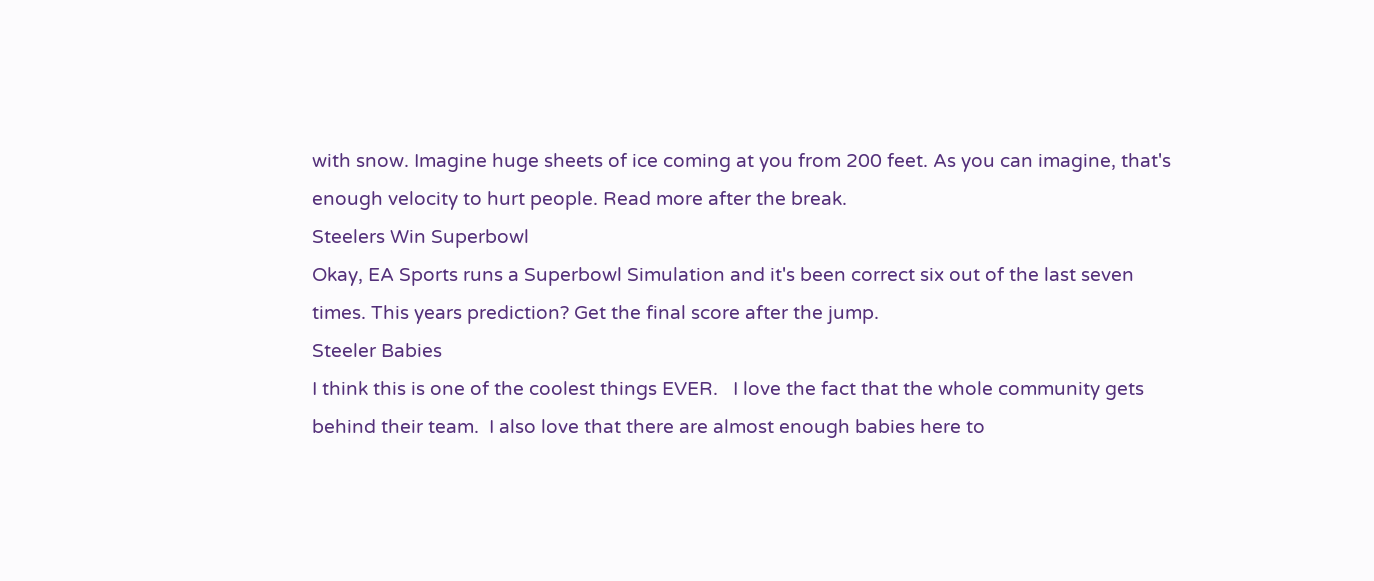with snow. Imagine huge sheets of ice coming at you from 200 feet. As you can imagine, that's enough velocity to hurt people. Read more after the break.
Steelers Win Superbowl
Okay, EA Sports runs a Superbowl Simulation and it's been correct six out of the last seven times. This years prediction? Get the final score after the jump.
Steeler Babies
I think this is one of the coolest things EVER.   I love the fact that the whole community gets behind their team.  I also love that there are almost enough babies here to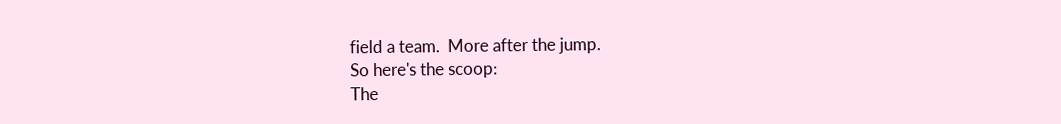field a team.  More after the jump.
So here's the scoop:
The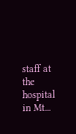staff at the hospital in Mt...